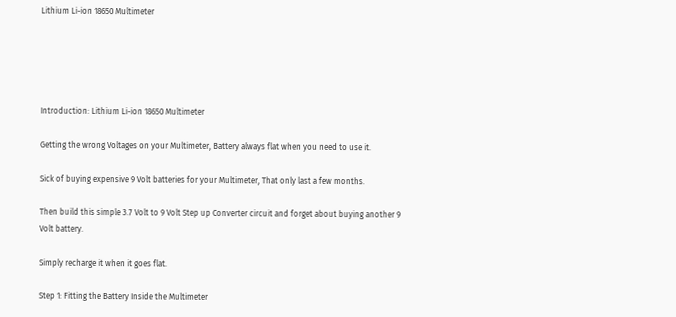Lithium Li-ion 18650 Multimeter





Introduction: Lithium Li-ion 18650 Multimeter

Getting the wrong Voltages on your Multimeter, Battery always flat when you need to use it.

Sick of buying expensive 9 Volt batteries for your Multimeter, That only last a few months.

Then build this simple 3.7 Volt to 9 Volt Step up Converter circuit and forget about buying another 9 Volt battery.

Simply recharge it when it goes flat.

Step 1: Fitting the Battery Inside the Multimeter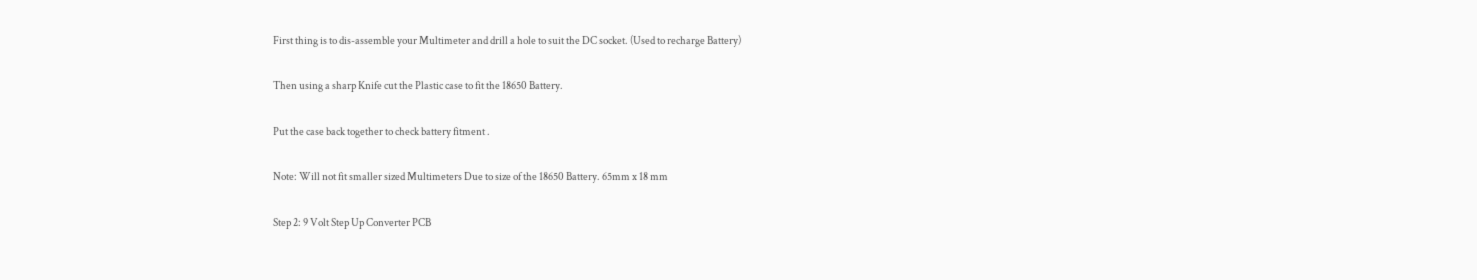First thing is to dis-assemble your Multimeter and drill a hole to suit the DC socket. (Used to recharge Battery)

Then using a sharp Knife cut the Plastic case to fit the 18650 Battery.

Put the case back together to check battery fitment .

Note: Will not fit smaller sized Multimeters Due to size of the 18650 Battery. 65mm x 18 mm

Step 2: 9 Volt Step Up Converter PCB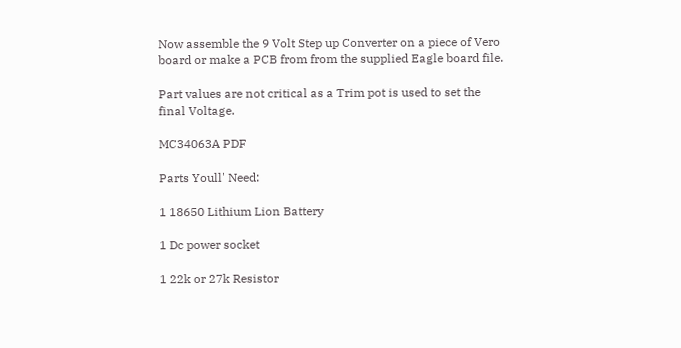Now assemble the 9 Volt Step up Converter on a piece of Vero board or make a PCB from from the supplied Eagle board file.

Part values are not critical as a Trim pot is used to set the final Voltage.

MC34063A PDF

Parts Youll' Need:

1 18650 Lithium Lion Battery

1 Dc power socket

1 22k or 27k Resistor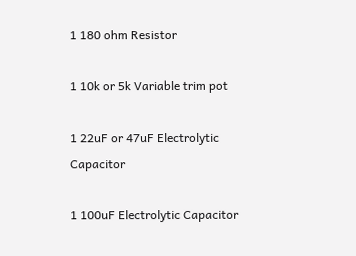1 180 ohm Resistor

1 10k or 5k Variable trim pot

1 22uF or 47uF Electrolytic Capacitor

1 100uF Electrolytic Capacitor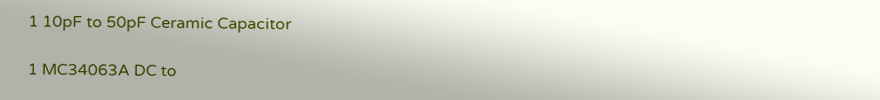1 10pF to 50pF Ceramic Capacitor

1 MC34063A DC to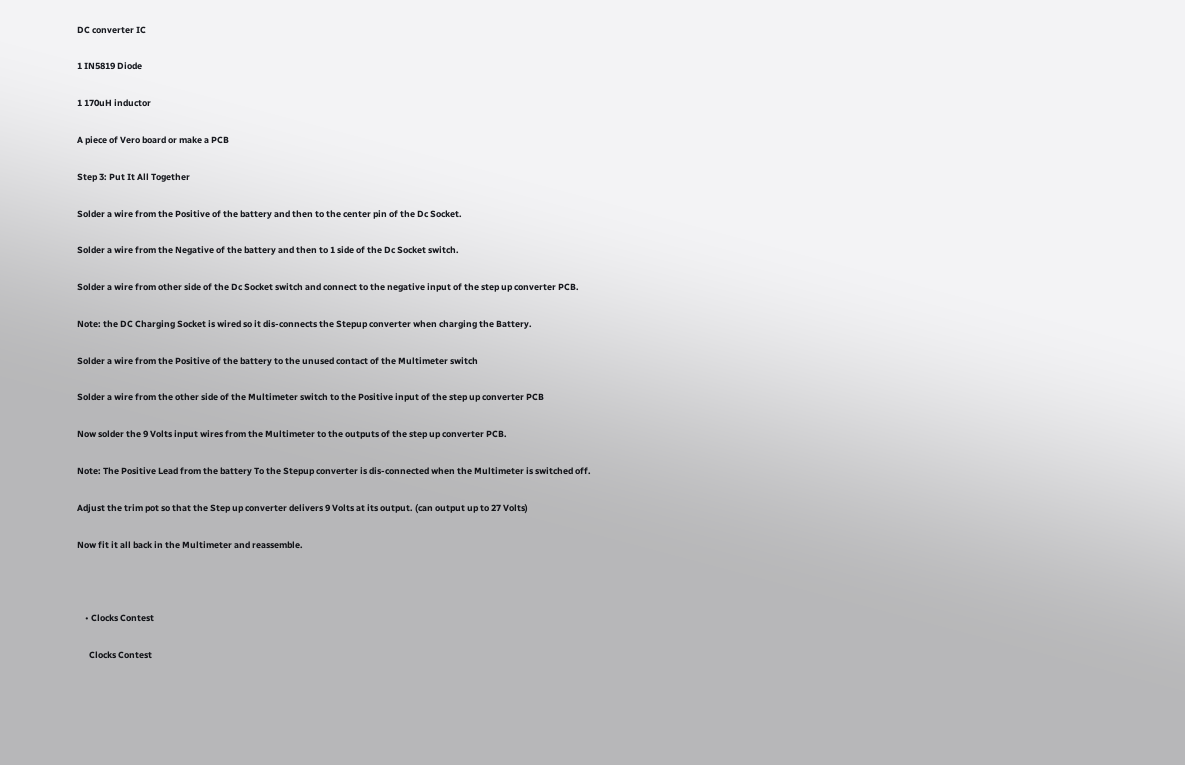DC converter IC

1 IN5819 Diode

1 170uH inductor

A piece of Vero board or make a PCB

Step 3: Put It All Together

Solder a wire from the Positive of the battery and then to the center pin of the Dc Socket.

Solder a wire from the Negative of the battery and then to 1 side of the Dc Socket switch.

Solder a wire from other side of the Dc Socket switch and connect to the negative input of the step up converter PCB.

Note: the DC Charging Socket is wired so it dis-connects the Stepup converter when charging the Battery.

Solder a wire from the Positive of the battery to the unused contact of the Multimeter switch

Solder a wire from the other side of the Multimeter switch to the Positive input of the step up converter PCB

Now solder the 9 Volts input wires from the Multimeter to the outputs of the step up converter PCB.

Note: The Positive Lead from the battery To the Stepup converter is dis-connected when the Multimeter is switched off.

Adjust the trim pot so that the Step up converter delivers 9 Volts at its output. (can output up to 27 Volts)

Now fit it all back in the Multimeter and reassemble.



    • Clocks Contest

      Clocks Contest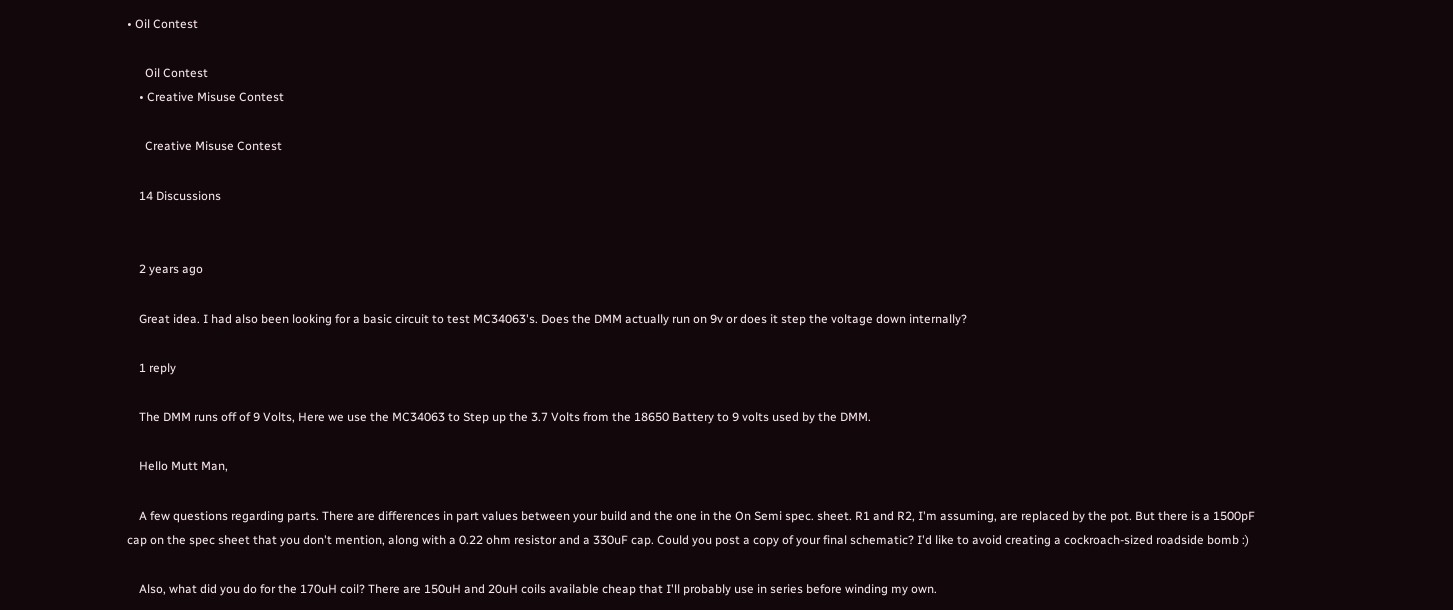• Oil Contest

      Oil Contest
    • Creative Misuse Contest

      Creative Misuse Contest

    14 Discussions


    2 years ago

    Great idea. I had also been looking for a basic circuit to test MC34063's. Does the DMM actually run on 9v or does it step the voltage down internally?

    1 reply

    The DMM runs off of 9 Volts, Here we use the MC34063 to Step up the 3.7 Volts from the 18650 Battery to 9 volts used by the DMM.

    Hello Mutt Man,

    A few questions regarding parts. There are differences in part values between your build and the one in the On Semi spec. sheet. R1 and R2, I'm assuming, are replaced by the pot. But there is a 1500pF cap on the spec sheet that you don't mention, along with a 0.22 ohm resistor and a 330uF cap. Could you post a copy of your final schematic? I'd like to avoid creating a cockroach-sized roadside bomb :)

    Also, what did you do for the 170uH coil? There are 150uH and 20uH coils available cheap that I'll probably use in series before winding my own.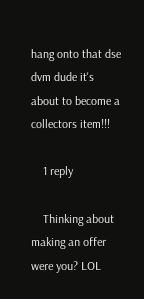hang onto that dse dvm dude it's about to become a collectors item!!!

    1 reply

    Thinking about making an offer were you? LOL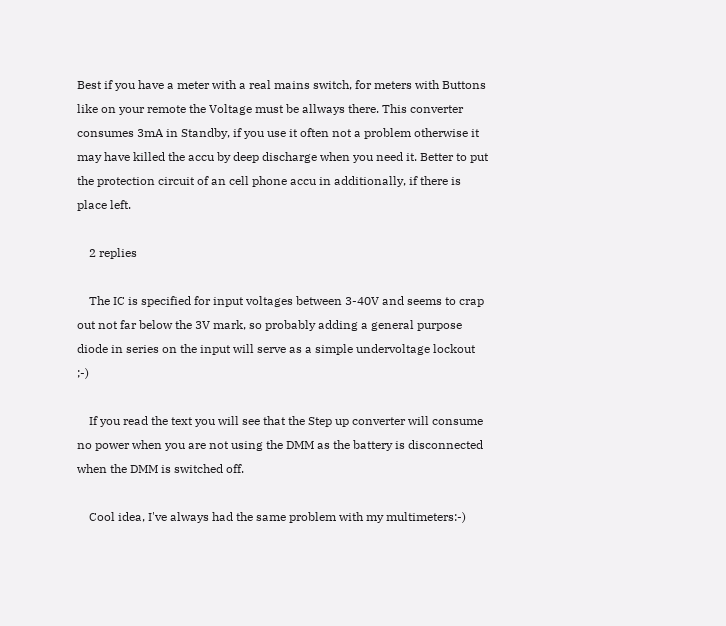Best if you have a meter with a real mains switch, for meters with Buttons like on your remote the Voltage must be allways there. This converter consumes 3mA in Standby, if you use it often not a problem otherwise it may have killed the accu by deep discharge when you need it. Better to put the protection circuit of an cell phone accu in additionally, if there is place left.

    2 replies

    The IC is specified for input voltages between 3-40V and seems to crap out not far below the 3V mark, so probably adding a general purpose diode in series on the input will serve as a simple undervoltage lockout ;-)

    If you read the text you will see that the Step up converter will consume no power when you are not using the DMM as the battery is disconnected when the DMM is switched off.

    Cool idea, I've always had the same problem with my multimeters:-)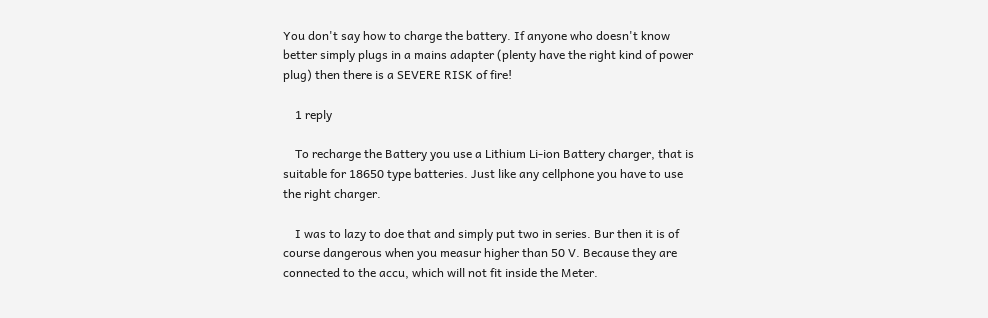You don't say how to charge the battery. If anyone who doesn't know better simply plugs in a mains adapter (plenty have the right kind of power plug) then there is a SEVERE RISK of fire!

    1 reply

    To recharge the Battery you use a Lithium Li-ion Battery charger, that is suitable for 18650 type batteries. Just like any cellphone you have to use the right charger.

    I was to lazy to doe that and simply put two in series. Bur then it is of course dangerous when you measur higher than 50 V. Because they are connected to the accu, which will not fit inside the Meter.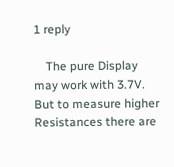1 reply

    The pure Display may work with 3.7V. But to measure higher Resistances there are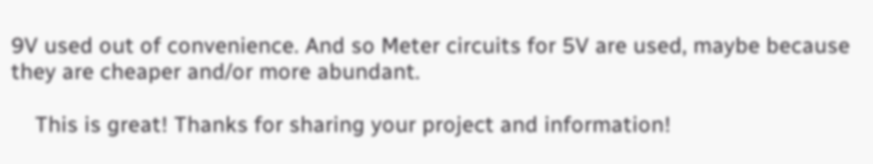9V used out of convenience. And so Meter circuits for 5V are used, maybe because they are cheaper and/or more abundant.

    This is great! Thanks for sharing your project and information!